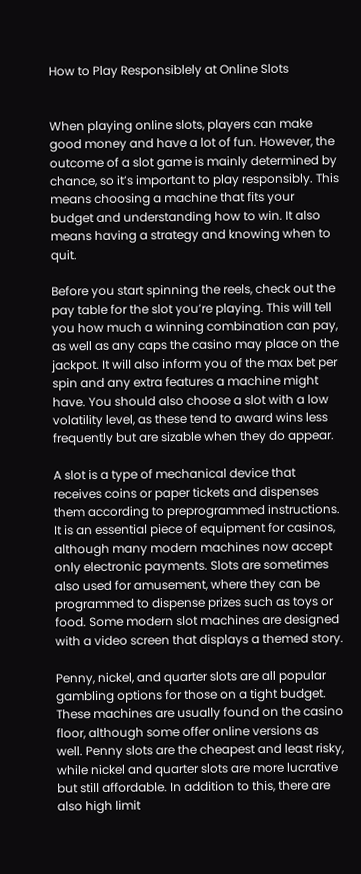How to Play Responsiblely at Online Slots


When playing online slots, players can make good money and have a lot of fun. However, the outcome of a slot game is mainly determined by chance, so it’s important to play responsibly. This means choosing a machine that fits your budget and understanding how to win. It also means having a strategy and knowing when to quit.

Before you start spinning the reels, check out the pay table for the slot you’re playing. This will tell you how much a winning combination can pay, as well as any caps the casino may place on the jackpot. It will also inform you of the max bet per spin and any extra features a machine might have. You should also choose a slot with a low volatility level, as these tend to award wins less frequently but are sizable when they do appear.

A slot is a type of mechanical device that receives coins or paper tickets and dispenses them according to preprogrammed instructions. It is an essential piece of equipment for casinos, although many modern machines now accept only electronic payments. Slots are sometimes also used for amusement, where they can be programmed to dispense prizes such as toys or food. Some modern slot machines are designed with a video screen that displays a themed story.

Penny, nickel, and quarter slots are all popular gambling options for those on a tight budget. These machines are usually found on the casino floor, although some offer online versions as well. Penny slots are the cheapest and least risky, while nickel and quarter slots are more lucrative but still affordable. In addition to this, there are also high limit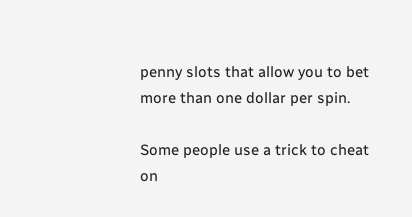penny slots that allow you to bet more than one dollar per spin.

Some people use a trick to cheat on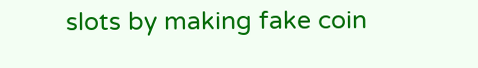slots by making fake coin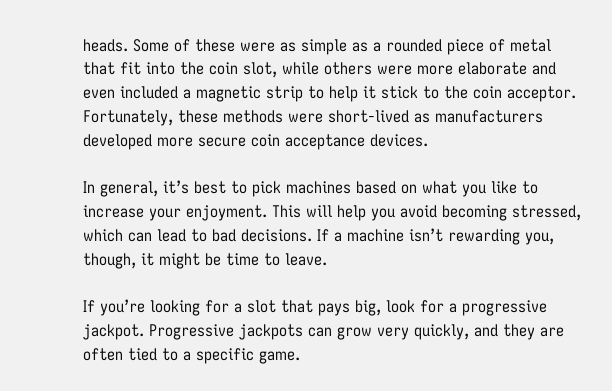heads. Some of these were as simple as a rounded piece of metal that fit into the coin slot, while others were more elaborate and even included a magnetic strip to help it stick to the coin acceptor. Fortunately, these methods were short-lived as manufacturers developed more secure coin acceptance devices.

In general, it’s best to pick machines based on what you like to increase your enjoyment. This will help you avoid becoming stressed, which can lead to bad decisions. If a machine isn’t rewarding you, though, it might be time to leave.

If you’re looking for a slot that pays big, look for a progressive jackpot. Progressive jackpots can grow very quickly, and they are often tied to a specific game.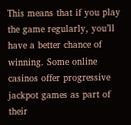This means that if you play the game regularly, you’ll have a better chance of winning. Some online casinos offer progressive jackpot games as part of their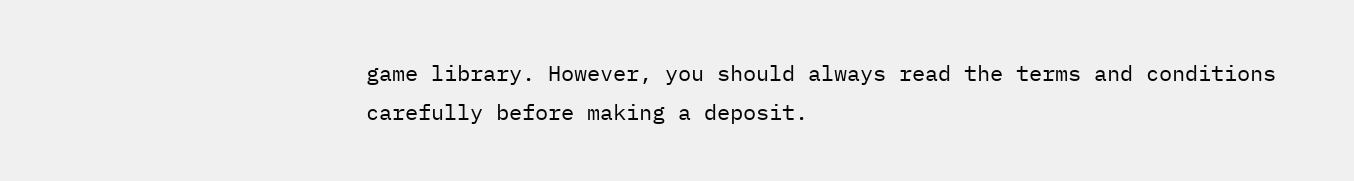game library. However, you should always read the terms and conditions carefully before making a deposit.